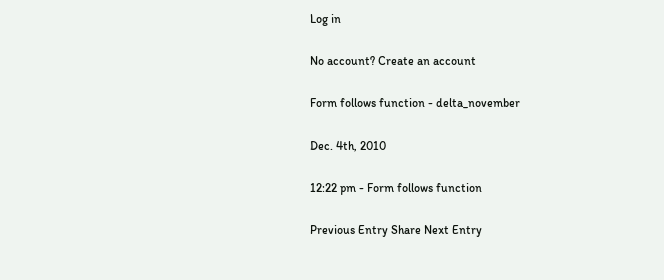Log in

No account? Create an account

Form follows function - delta_november

Dec. 4th, 2010

12:22 pm - Form follows function

Previous Entry Share Next Entry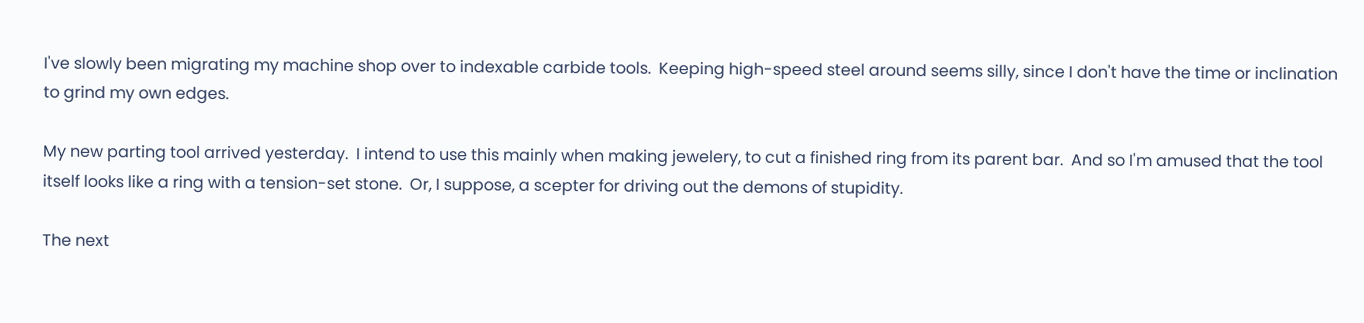I've slowly been migrating my machine shop over to indexable carbide tools.  Keeping high-speed steel around seems silly, since I don't have the time or inclination to grind my own edges.

My new parting tool arrived yesterday.  I intend to use this mainly when making jewelery, to cut a finished ring from its parent bar.  And so I'm amused that the tool itself looks like a ring with a tension-set stone.  Or, I suppose, a scepter for driving out the demons of stupidity.

The next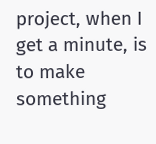project, when I get a minute, is to make something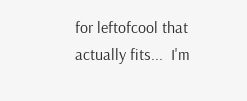for leftofcool that actually fits...  I'm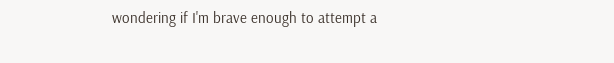wondering if I'm brave enough to attempt a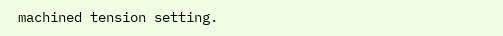machined tension setting.